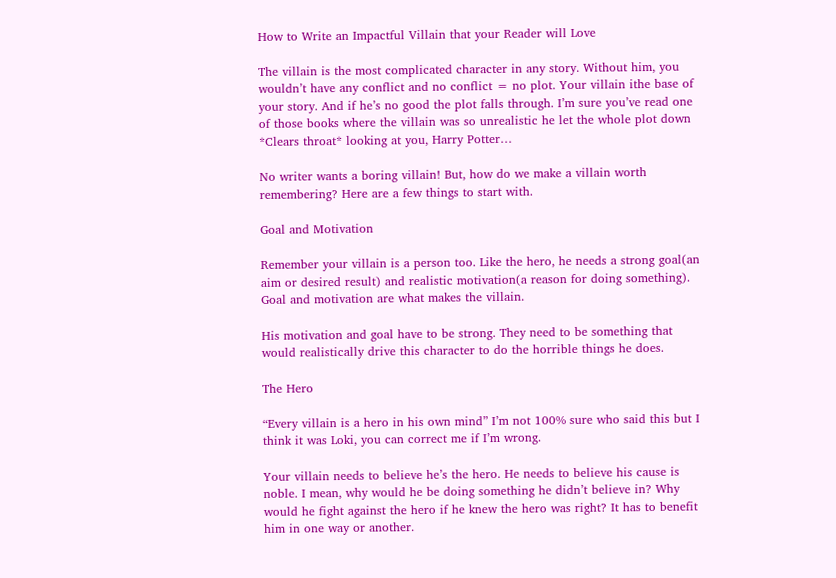How to Write an Impactful Villain that your Reader will Love

The villain is the most complicated character in any story. Without him, you wouldn’t have any conflict and no conflict = no plot. Your villain ithe base of your story. And if he’s no good the plot falls through. I’m sure you’ve read one of those books where the villain was so unrealistic he let the whole plot down *Clears throat* looking at you, Harry Potter…

No writer wants a boring villain! But, how do we make a villain worth remembering? Here are a few things to start with.

Goal and Motivation

Remember your villain is a person too. Like the hero, he needs a strong goal(an aim or desired result) and realistic motivation(a reason for doing something). Goal and motivation are what makes the villain.

His motivation and goal have to be strong. They need to be something that would realistically drive this character to do the horrible things he does.

The Hero

“Every villain is a hero in his own mind” I’m not 100% sure who said this but I think it was Loki, you can correct me if I’m wrong.

Your villain needs to believe he’s the hero. He needs to believe his cause is noble. I mean, why would he be doing something he didn’t believe in? Why would he fight against the hero if he knew the hero was right? It has to benefit him in one way or another.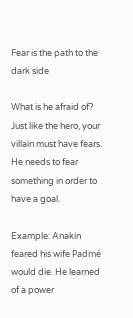Fear is the path to the dark side

What is he afraid of? Just like the hero, your villain must have fears. He needs to fear something in order to have a goal.

Example: Anakin feared his wife Padmé would die. He learned of a power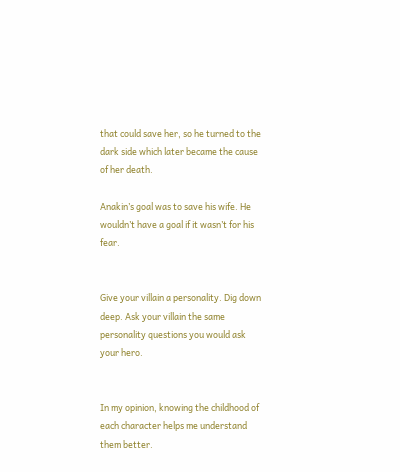that could save her, so he turned to the dark side which later became the cause of her death.

Anakin’s goal was to save his wife. He wouldn’t have a goal if it wasn’t for his fear.


Give your villain a personality. Dig down deep. Ask your villain the same personality questions you would ask your hero.


In my opinion, knowing the childhood of each character helps me understand them better.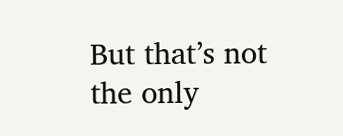But that’s not the only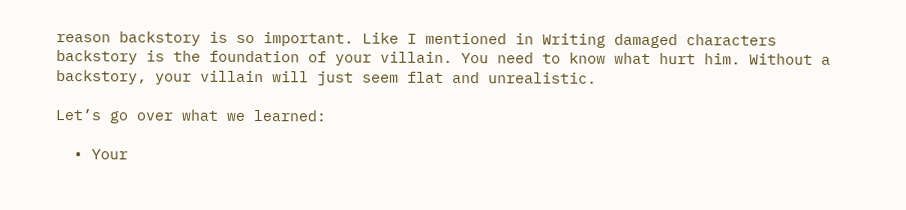reason backstory is so important. Like I mentioned in Writing damaged characters backstory is the foundation of your villain. You need to know what hurt him. Without a backstory, your villain will just seem flat and unrealistic.

Let’s go over what we learned:

  • Your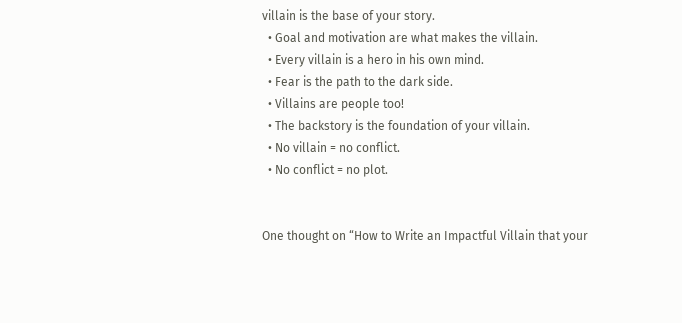villain is the base of your story.
  • Goal and motivation are what makes the villain.
  • Every villain is a hero in his own mind.
  • Fear is the path to the dark side.
  • Villains are people too!
  • The backstory is the foundation of your villain.
  • No villain = no conflict.
  • No conflict = no plot.


One thought on “How to Write an Impactful Villain that your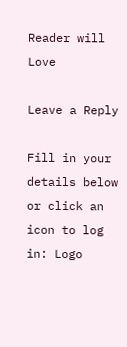Reader will Love

Leave a Reply

Fill in your details below or click an icon to log in: Logo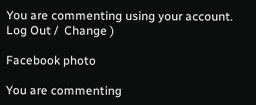You are commenting using your account. Log Out /  Change )

Facebook photo

You are commenting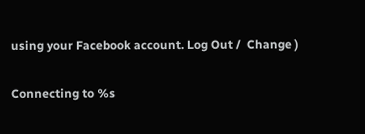using your Facebook account. Log Out /  Change )

Connecting to %s